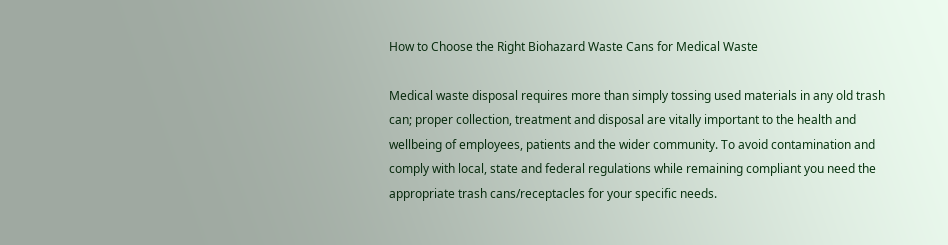How to Choose the Right Biohazard Waste Cans for Medical Waste

Medical waste disposal requires more than simply tossing used materials in any old trash can; proper collection, treatment and disposal are vitally important to the health and wellbeing of employees, patients and the wider community. To avoid contamination and comply with local, state and federal regulations while remaining compliant you need the appropriate trash cans/receptacles for your specific needs.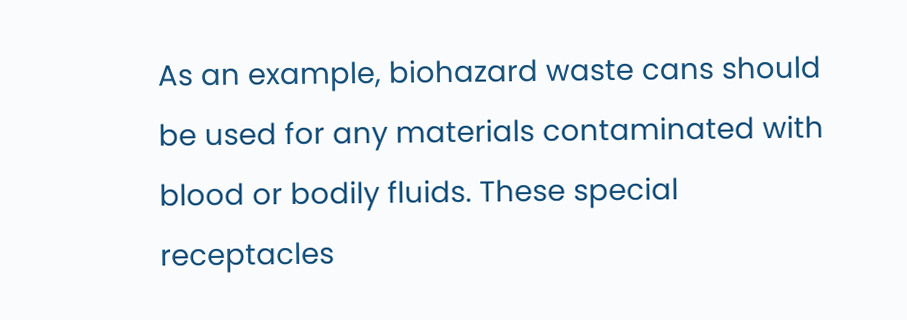As an example, biohazard waste cans should be used for any materials contaminated with blood or bodily fluids. These special receptacles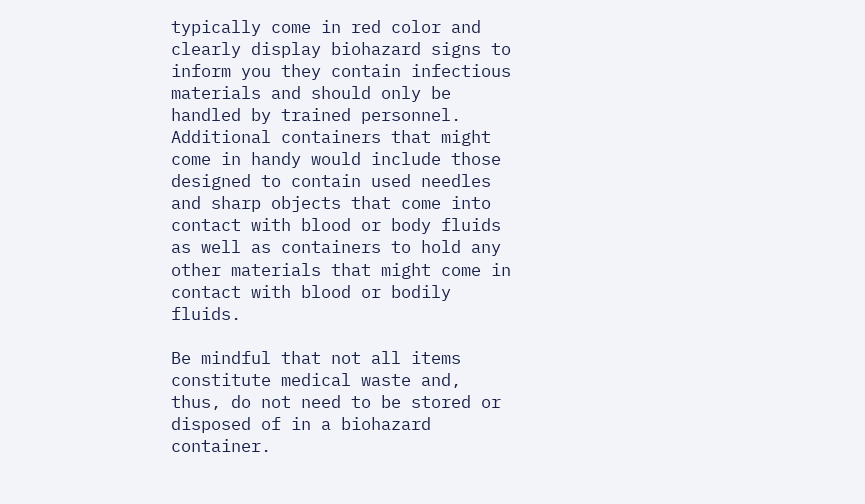typically come in red color and clearly display biohazard signs to inform you they contain infectious materials and should only be handled by trained personnel. Additional containers that might come in handy would include those designed to contain used needles and sharp objects that come into contact with blood or body fluids as well as containers to hold any other materials that might come in contact with blood or bodily fluids.

Be mindful that not all items constitute medical waste and, thus, do not need to be stored or disposed of in a biohazard container.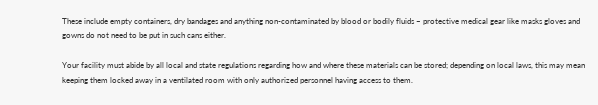These include empty containers, dry bandages and anything non-contaminated by blood or bodily fluids – protective medical gear like masks gloves and gowns do not need to be put in such cans either.

Your facility must abide by all local and state regulations regarding how and where these materials can be stored; depending on local laws, this may mean keeping them locked away in a ventilated room with only authorized personnel having access to them.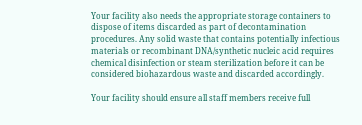Your facility also needs the appropriate storage containers to dispose of items discarded as part of decontamination procedures. Any solid waste that contains potentially infectious materials or recombinant DNA/synthetic nucleic acid requires chemical disinfection or steam sterilization before it can be considered biohazardous waste and discarded accordingly.

Your facility should ensure all staff members receive full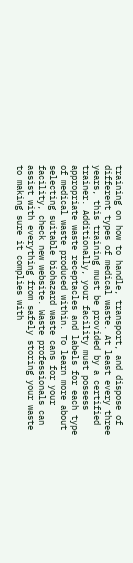training on how to handle, transport, and dispose of different types of medical waste. At least every three years, this training must be provided by a certified trainer. Additionally, your facility must possess appropriate waste receptacles and labels for each type of medical waste produced within. To learn more about selecting suitable biohazard waste cans for your facility, check new website. Waste professionals can assist with everything from safely storing your waste to making sure it complies with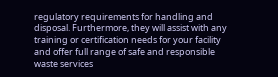regulatory requirements for handling and disposal. Furthermore, they will assist with any training or certification needs for your facility and offer full range of safe and responsible waste services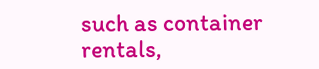such as container rentals,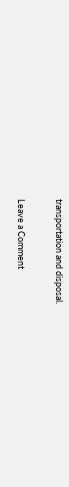transportation and disposal.

Leave a Comment